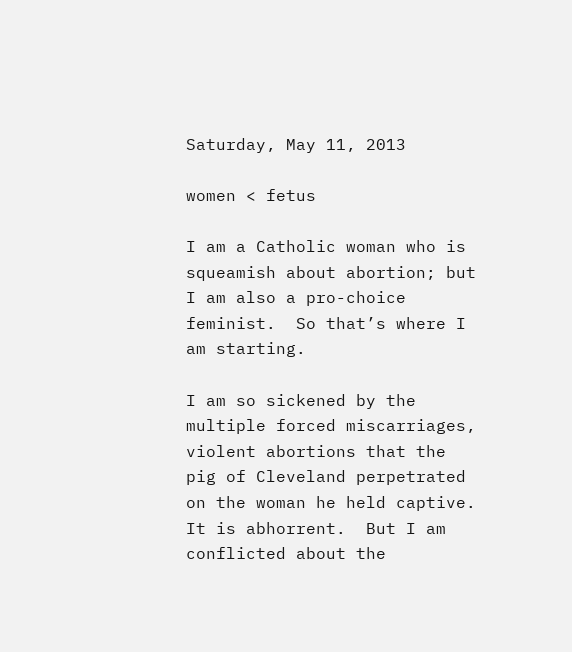Saturday, May 11, 2013

women < fetus

I am a Catholic woman who is squeamish about abortion; but I am also a pro-choice feminist.  So that’s where I am starting.

I am so sickened by the multiple forced miscarriages, violent abortions that the pig of Cleveland perpetrated on the woman he held captive.  It is abhorrent.  But I am conflicted about the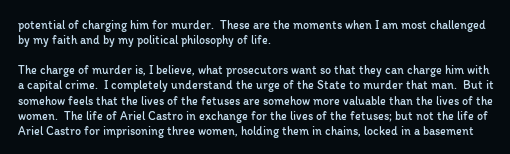potential of charging him for murder.  These are the moments when I am most challenged by my faith and by my political philosophy of life.

The charge of murder is, I believe, what prosecutors want so that they can charge him with a capital crime.  I completely understand the urge of the State to murder that man.  But it somehow feels that the lives of the fetuses are somehow more valuable than the lives of the women.  The life of Ariel Castro in exchange for the lives of the fetuses; but not the life of Ariel Castro for imprisoning three women, holding them in chains, locked in a basement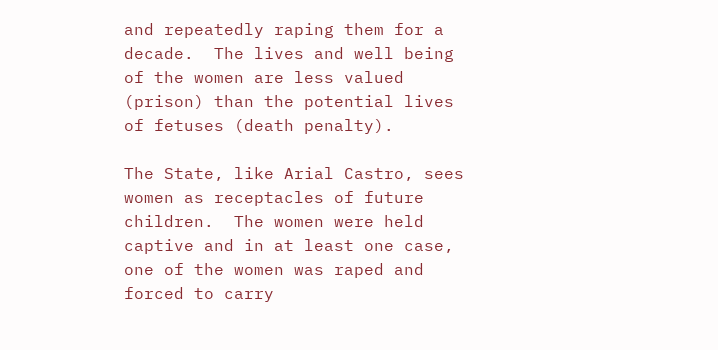and repeatedly raping them for a decade.  The lives and well being of the women are less valued  (prison) than the potential lives of fetuses (death penalty).

The State, like Arial Castro, sees women as receptacles of future children.  The women were held captive and in at least one case, one of the women was raped and forced to carry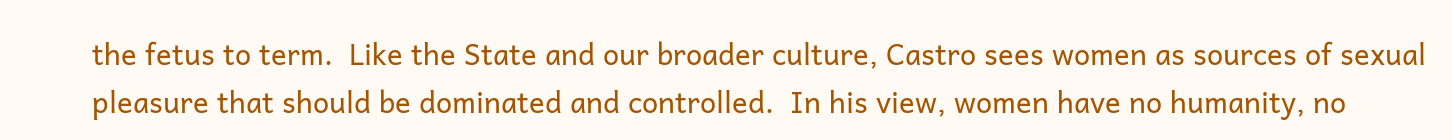the fetus to term.  Like the State and our broader culture, Castro sees women as sources of sexual pleasure that should be dominated and controlled.  In his view, women have no humanity, no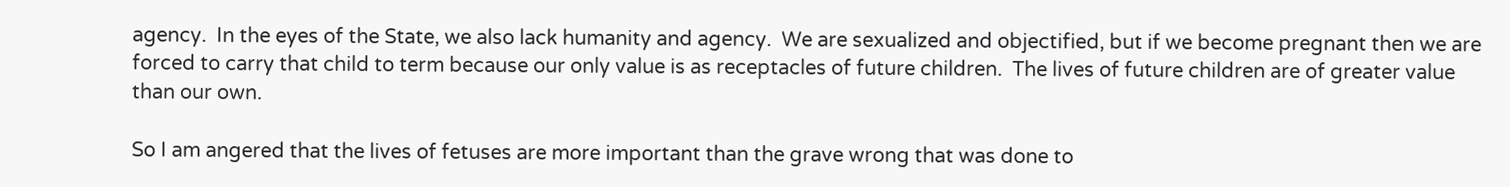agency.  In the eyes of the State, we also lack humanity and agency.  We are sexualized and objectified, but if we become pregnant then we are forced to carry that child to term because our only value is as receptacles of future children.  The lives of future children are of greater value than our own.

So I am angered that the lives of fetuses are more important than the grave wrong that was done to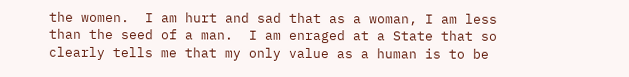the women.  I am hurt and sad that as a woman, I am less than the seed of a man.  I am enraged at a State that so clearly tells me that my only value as a human is to be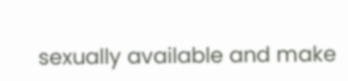sexually available and make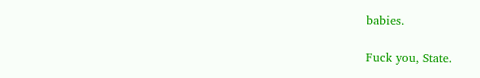babies.

Fuck you, State.